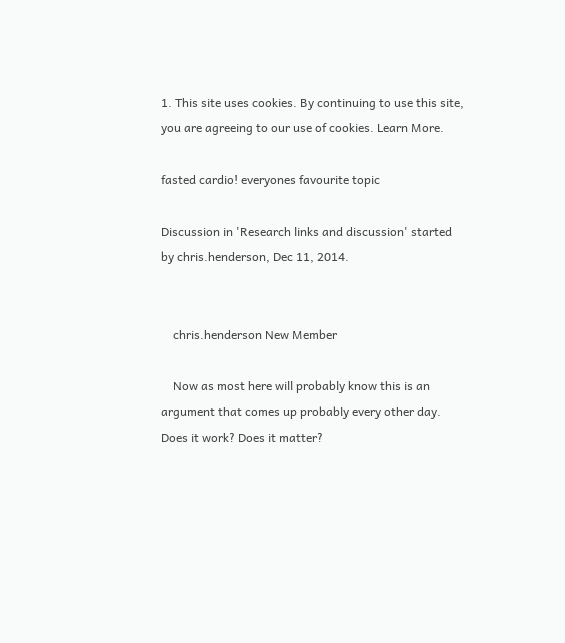1. This site uses cookies. By continuing to use this site, you are agreeing to our use of cookies. Learn More.

fasted cardio! everyones favourite topic

Discussion in 'Research links and discussion' started by chris.henderson, Dec 11, 2014.


    chris.henderson New Member

    Now as most here will probably know this is an argument that comes up probably every other day. Does it work? Does it matter?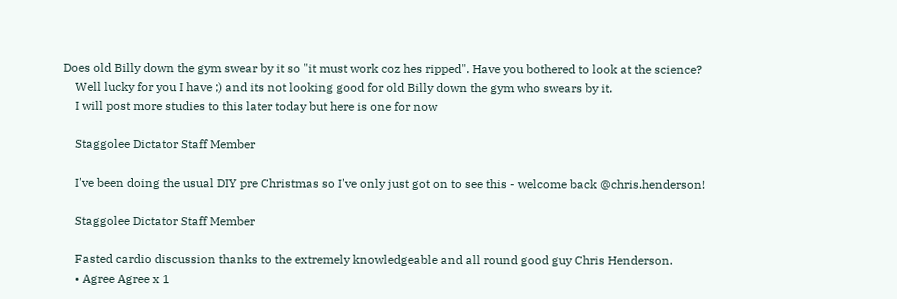Does old Billy down the gym swear by it so "it must work coz hes ripped". Have you bothered to look at the science?
    Well lucky for you I have ;) and its not looking good for old Billy down the gym who swears by it.
    I will post more studies to this later today but here is one for now

    Staggolee Dictator Staff Member

    I've been doing the usual DIY pre Christmas so I've only just got on to see this - welcome back @chris.henderson!

    Staggolee Dictator Staff Member

    Fasted cardio discussion thanks to the extremely knowledgeable and all round good guy Chris Henderson.
    • Agree Agree x 1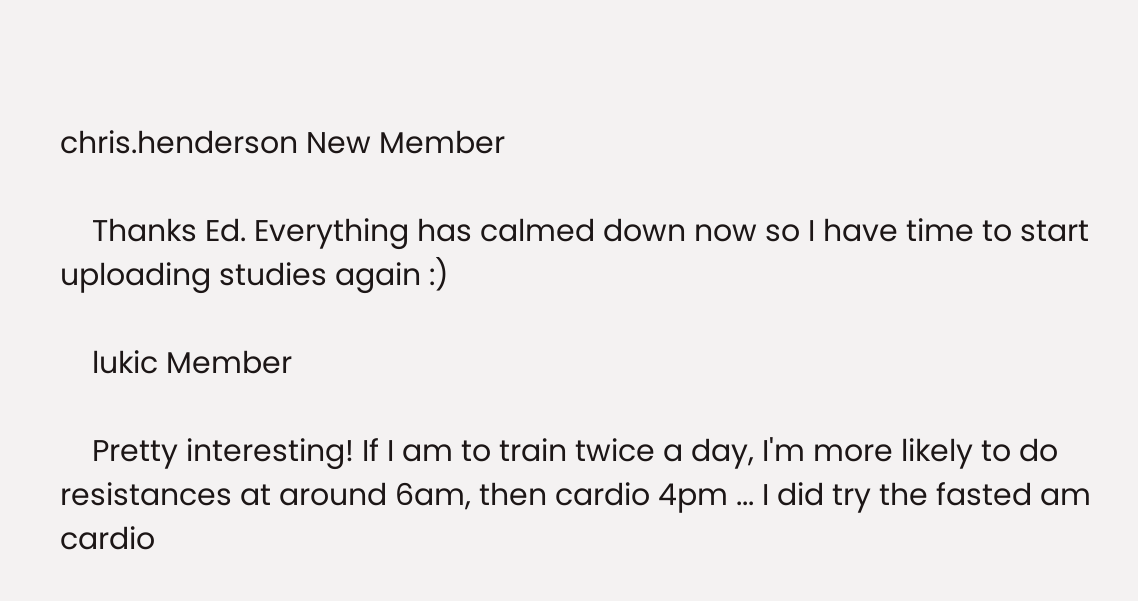chris.henderson New Member

    Thanks Ed. Everything has calmed down now so I have time to start uploading studies again :)

    lukic Member

    Pretty interesting! If I am to train twice a day, I'm more likely to do resistances at around 6am, then cardio 4pm ... I did try the fasted am cardio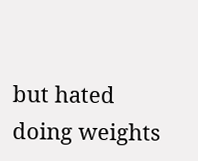but hated doing weights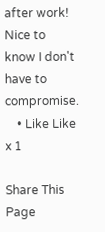after work! Nice to know I don't have to compromise.
    • Like Like x 1

Share This Page